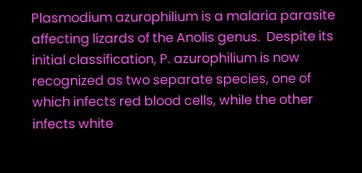Plasmodium azurophilium is a malaria parasite affecting lizards of the Anolis genus.  Despite its initial classification, P. azurophilium is now recognized as two separate species, one of which infects red blood cells, while the other infects white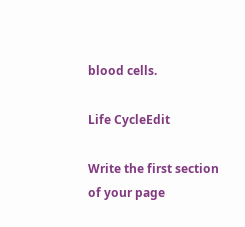blood cells.

Life CycleEdit

Write the first section of your page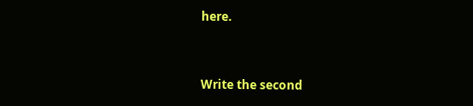here.


Write the second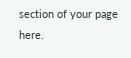section of your page here.